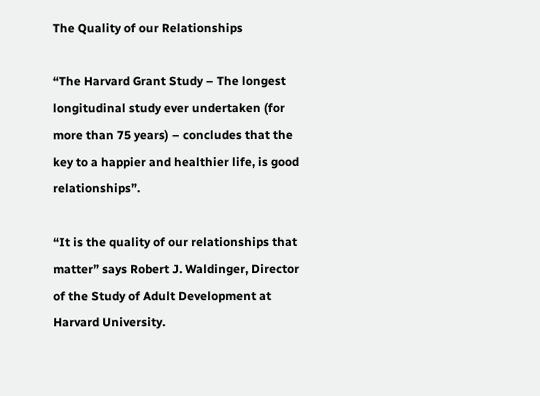The Quality of our Relationships

“The Harvard Grant Study – The longest longitudinal study ever undertaken (for more than 75 years) – concludes that the key to a happier and healthier life, is good relationships”.

“It is the quality of our relationships that matter” says Robert J. Waldinger, Director of the Study of Adult Development at Harvard University.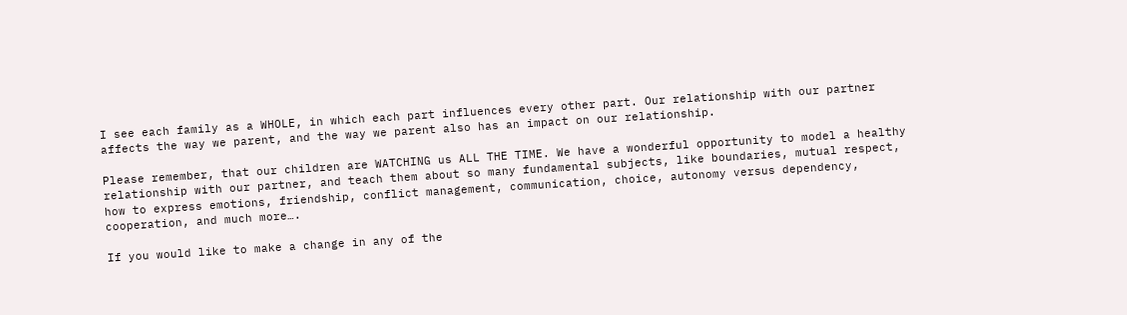I see each family as a WHOLE, in which each part influences every other part. Our relationship with our partner affects the way we parent, and the way we parent also has an impact on our relationship.

Please remember, that our children are WATCHING us ALL THE TIME. We have a wonderful opportunity to model a healthy relationship with our partner, and teach them about so many fundamental subjects, like boundaries, mutual respect, how to express emotions, friendship, conflict management, communication, choice, autonomy versus dependency, cooperation, and much more….

If you would like to make a change in any of the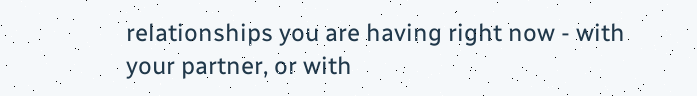relationships you are having right now - with your partner, or with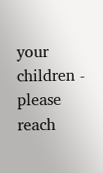your children - please reach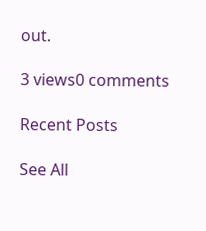out.

3 views0 comments

Recent Posts

See All